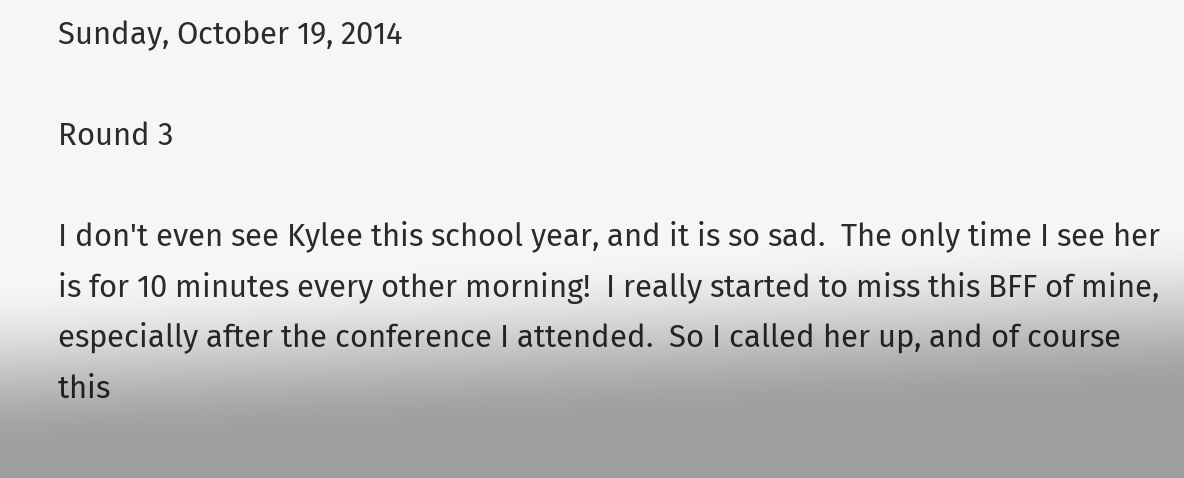Sunday, October 19, 2014

Round 3

I don't even see Kylee this school year, and it is so sad.  The only time I see her is for 10 minutes every other morning!  I really started to miss this BFF of mine, especially after the conference I attended.  So I called her up, and of course this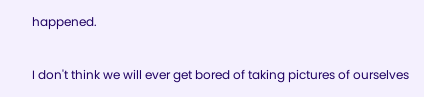happened.

I don't think we will ever get bored of taking pictures of ourselves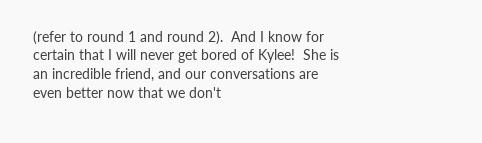(refer to round 1 and round 2).  And I know for certain that I will never get bored of Kylee!  She is an incredible friend, and our conversations are even better now that we don't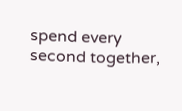spend every second together,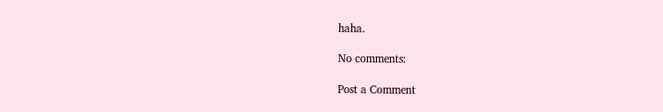haha.

No comments:

Post a Comment